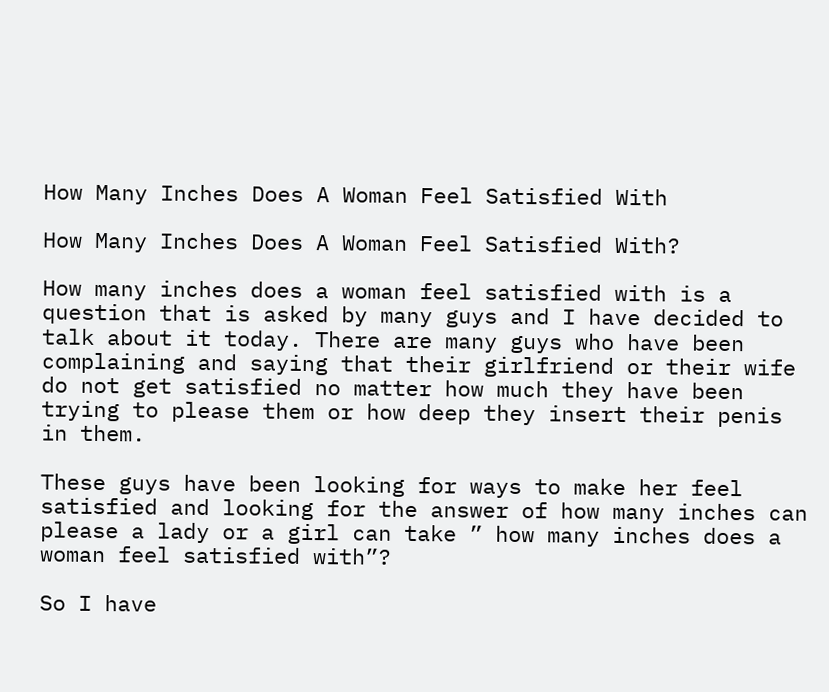How Many Inches Does A Woman Feel Satisfied With

How Many Inches Does A Woman Feel Satisfied With?

How many inches does a woman feel satisfied with is a question that is asked by many guys and I have decided to talk about it today. There are many guys who have been complaining and saying that their girlfriend or their wife do not get satisfied no matter how much they have been trying to please them or how deep they insert their penis in them.

These guys have been looking for ways to make her feel satisfied and looking for the answer of how many inches can please a lady or a girl can take ” how many inches does a woman feel satisfied with”?

So I have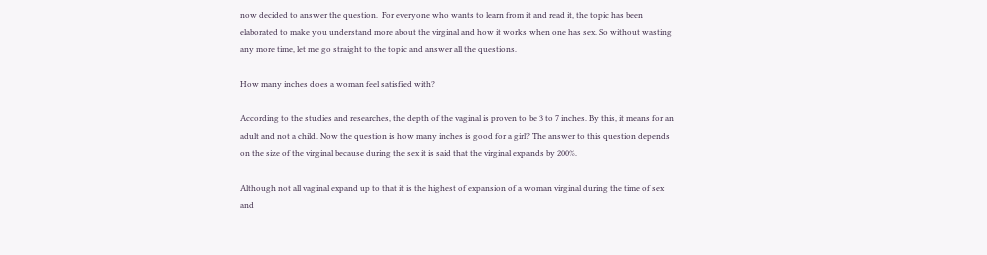now decided to answer the question.  For everyone who wants to learn from it and read it, the topic has been elaborated to make you understand more about the virginal and how it works when one has sex. So without wasting any more time, let me go straight to the topic and answer all the questions.

How many inches does a woman feel satisfied with?

According to the studies and researches, the depth of the vaginal is proven to be 3 to 7 inches. By this, it means for an adult and not a child. Now the question is how many inches is good for a girl? The answer to this question depends on the size of the virginal because during the sex it is said that the virginal expands by 200%.

Although not all vaginal expand up to that it is the highest of expansion of a woman virginal during the time of sex and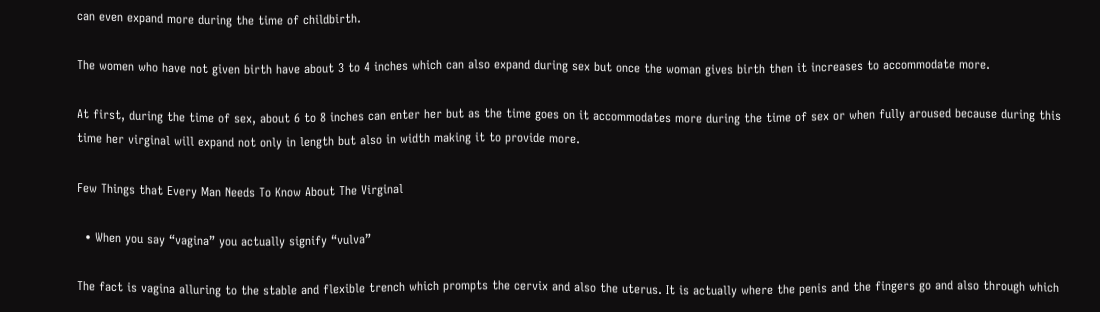can even expand more during the time of childbirth.

The women who have not given birth have about 3 to 4 inches which can also expand during sex but once the woman gives birth then it increases to accommodate more.

At first, during the time of sex, about 6 to 8 inches can enter her but as the time goes on it accommodates more during the time of sex or when fully aroused because during this time her virginal will expand not only in length but also in width making it to provide more.

Few Things that Every Man Needs To Know About The Virginal

  • When you say “vagina” you actually signify “vulva”

The fact is vagina alluring to the stable and flexible trench which prompts the cervix and also the uterus. It is actually where the penis and the fingers go and also through which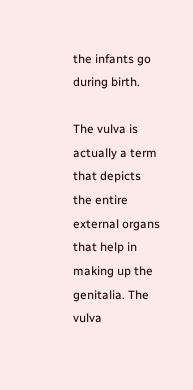the infants go during birth.

The vulva is actually a term that depicts the entire external organs that help in making up the genitalia. The vulva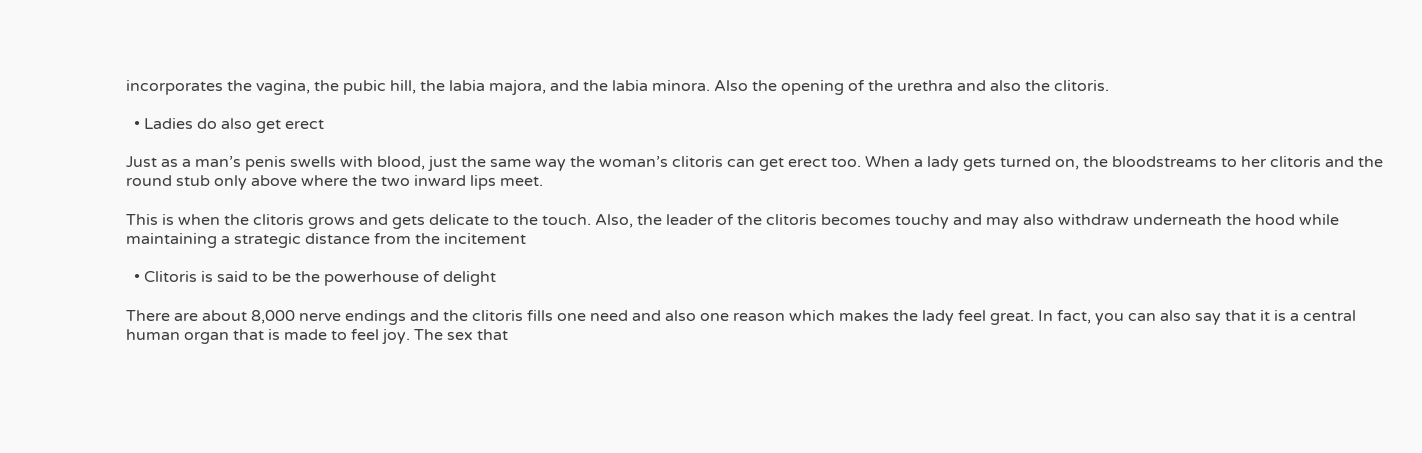incorporates the vagina, the pubic hill, the labia majora, and the labia minora. Also the opening of the urethra and also the clitoris.

  • Ladies do also get erect

Just as a man’s penis swells with blood, just the same way the woman’s clitoris can get erect too. When a lady gets turned on, the bloodstreams to her clitoris and the round stub only above where the two inward lips meet.

This is when the clitoris grows and gets delicate to the touch. Also, the leader of the clitoris becomes touchy and may also withdraw underneath the hood while maintaining a strategic distance from the incitement

  • Clitoris is said to be the powerhouse of delight

There are about 8,000 nerve endings and the clitoris fills one need and also one reason which makes the lady feel great. In fact, you can also say that it is a central human organ that is made to feel joy. The sex that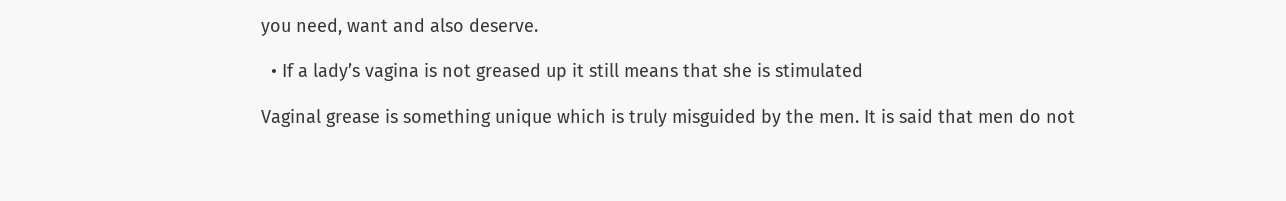you need, want and also deserve.

  • If a lady’s vagina is not greased up it still means that she is stimulated

Vaginal grease is something unique which is truly misguided by the men. It is said that men do not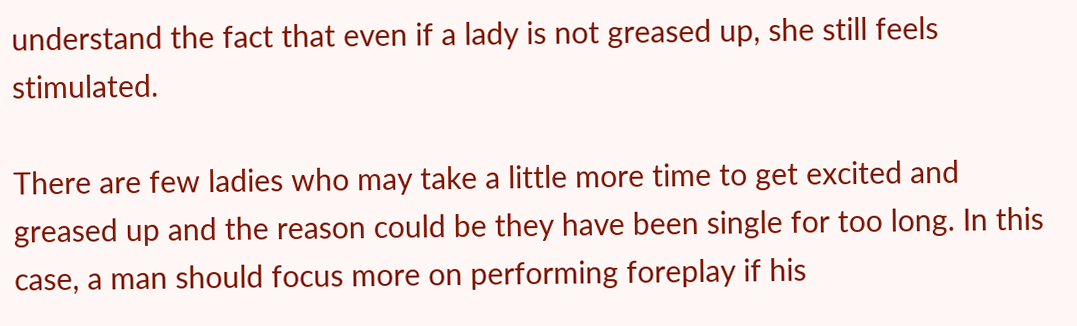understand the fact that even if a lady is not greased up, she still feels stimulated.

There are few ladies who may take a little more time to get excited and greased up and the reason could be they have been single for too long. In this case, a man should focus more on performing foreplay if his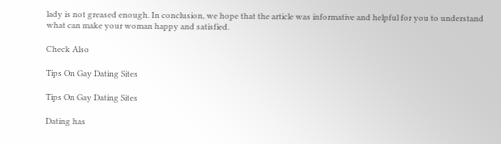lady is not greased enough. In conclusion, we hope that the article was informative and helpful for you to understand what can make your woman happy and satisfied.

Check Also

Tips On Gay Dating Sites

Tips On Gay Dating Sites

Dating has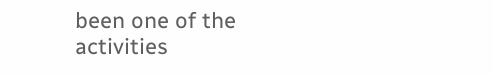been one of the activities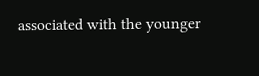associated with the younger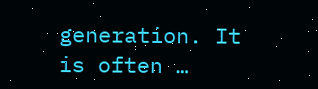generation. It is often …